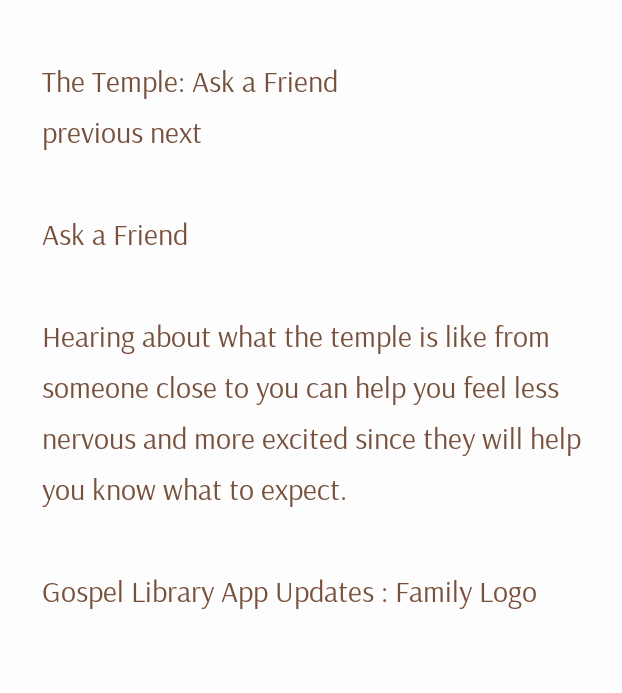The Temple: Ask a Friend
previous next

Ask a Friend

Hearing about what the temple is like from someone close to you can help you feel less nervous and more excited since they will help you know what to expect.

Gospel Library App Updates : Family Logo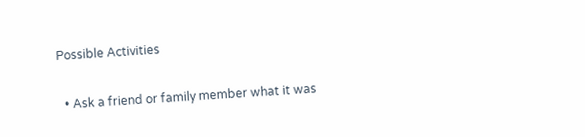Possible Activities

  • Ask a friend or family member what it was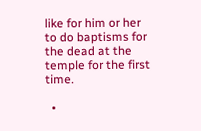like for him or her to do baptisms for the dead at the temple for the first time.

  •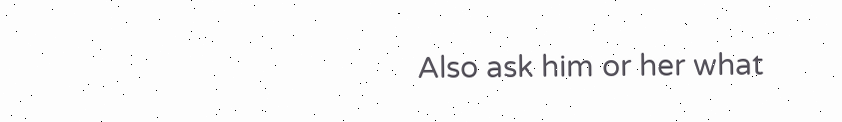Also ask him or her what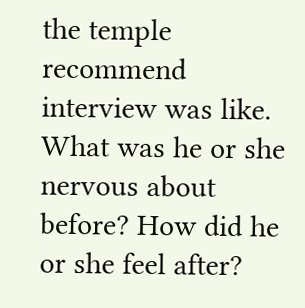the temple recommend interview was like. What was he or she nervous about before? How did he or she feel after?